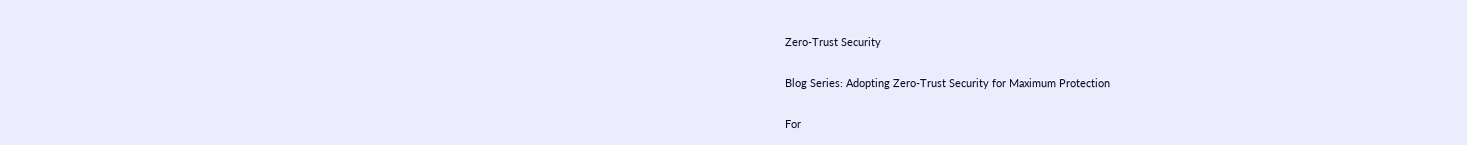Zero-Trust Security

Blog Series: Adopting Zero-Trust Security for Maximum Protection

For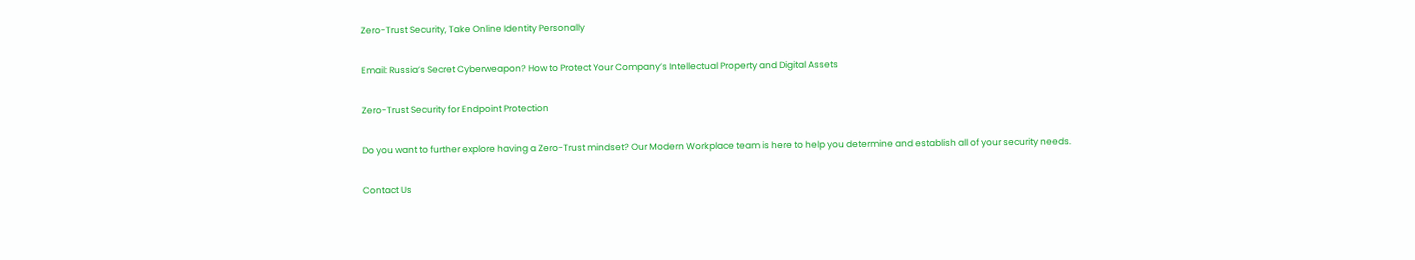Zero-Trust Security, Take Online Identity Personally

Email: Russia’s Secret Cyberweapon? How to Protect Your Company’s Intellectual Property and Digital Assets

Zero-Trust Security for Endpoint Protection

Do you want to further explore having a Zero-Trust mindset? Our Modern Workplace team is here to help you determine and establish all of your security needs.

Contact Us